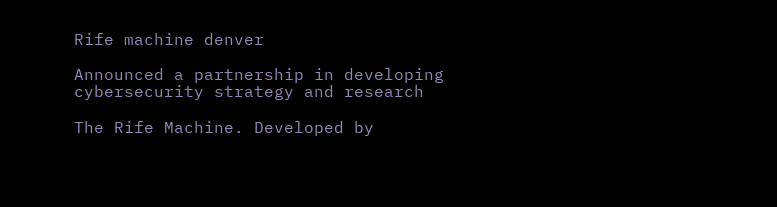Rife machine denver

Announced a partnership in developing cybersecurity strategy and research

The Rife Machine. Developed by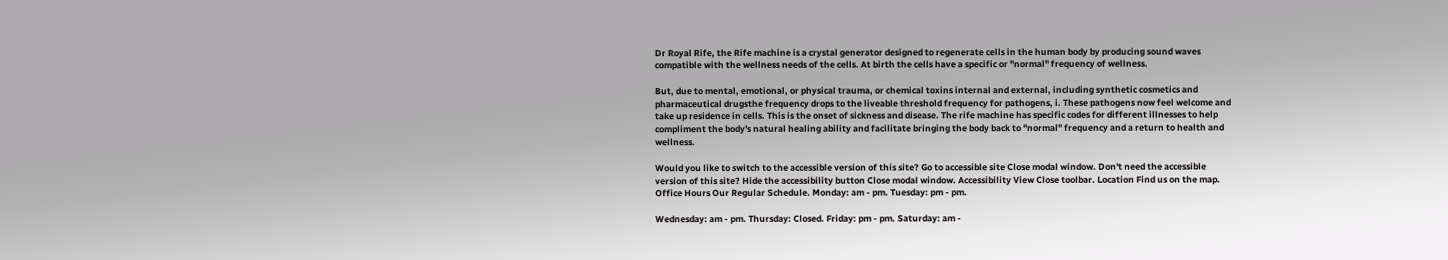Dr Royal Rife, the Rife machine is a crystal generator designed to regenerate cells in the human body by producing sound waves compatible with the wellness needs of the cells. At birth the cells have a specific or "normal" frequency of wellness.

But, due to mental, emotional, or physical trauma, or chemical toxins internal and external, including synthetic cosmetics and pharmaceutical drugsthe frequency drops to the liveable threshold frequency for pathogens, i. These pathogens now feel welcome and take up residence in cells. This is the onset of sickness and disease. The rife machine has specific codes for different illnesses to help compliment the body's natural healing ability and facilitate bringing the body back to "normal" frequency and a return to health and wellness.

Would you like to switch to the accessible version of this site? Go to accessible site Close modal window. Don't need the accessible version of this site? Hide the accessibility button Close modal window. Accessibility View Close toolbar. Location Find us on the map. Office Hours Our Regular Schedule. Monday: am - pm. Tuesday: pm - pm.

Wednesday: am - pm. Thursday: Closed. Friday: pm - pm. Saturday: am -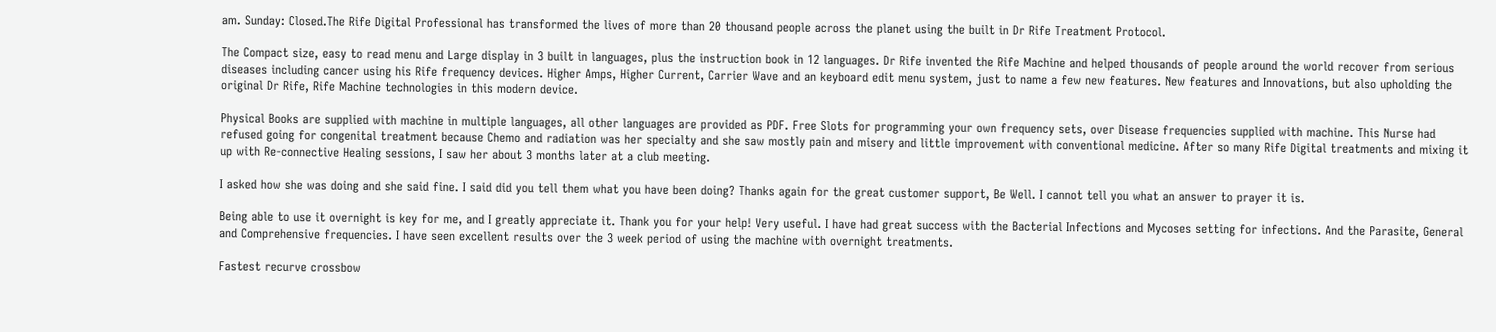am. Sunday: Closed.The Rife Digital Professional has transformed the lives of more than 20 thousand people across the planet using the built in Dr Rife Treatment Protocol.

The Compact size, easy to read menu and Large display in 3 built in languages, plus the instruction book in 12 languages. Dr Rife invented the Rife Machine and helped thousands of people around the world recover from serious diseases including cancer using his Rife frequency devices. Higher Amps, Higher Current, Carrier Wave and an keyboard edit menu system, just to name a few new features. New features and Innovations, but also upholding the original Dr Rife, Rife Machine technologies in this modern device.

Physical Books are supplied with machine in multiple languages, all other languages are provided as PDF. Free Slots for programming your own frequency sets, over Disease frequencies supplied with machine. This Nurse had refused going for congenital treatment because Chemo and radiation was her specialty and she saw mostly pain and misery and little improvement with conventional medicine. After so many Rife Digital treatments and mixing it up with Re-connective Healing sessions, I saw her about 3 months later at a club meeting.

I asked how she was doing and she said fine. I said did you tell them what you have been doing? Thanks again for the great customer support, Be Well. I cannot tell you what an answer to prayer it is.

Being able to use it overnight is key for me, and I greatly appreciate it. Thank you for your help! Very useful. I have had great success with the Bacterial Infections and Mycoses setting for infections. And the Parasite, General and Comprehensive frequencies. I have seen excellent results over the 3 week period of using the machine with overnight treatments.

Fastest recurve crossbow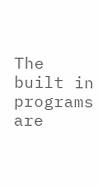The built in programs are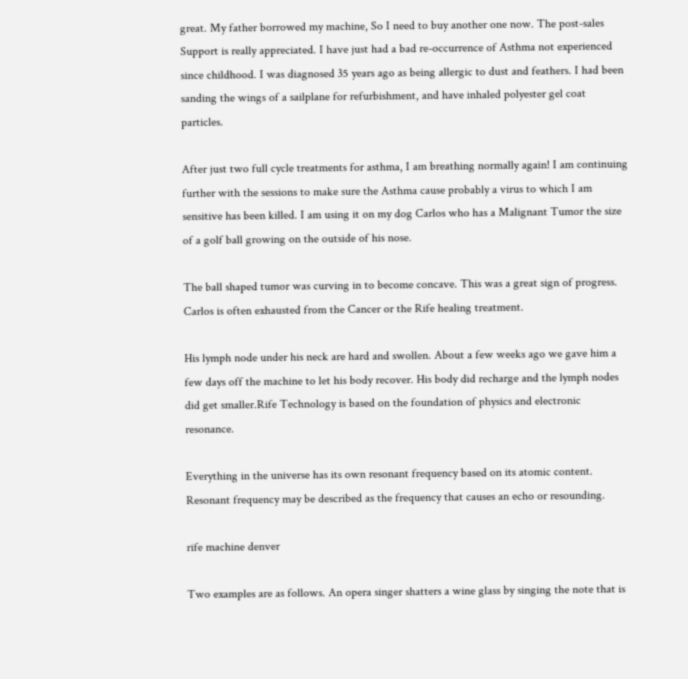great. My father borrowed my machine, So I need to buy another one now. The post-sales Support is really appreciated. I have just had a bad re-occurrence of Asthma not experienced since childhood. I was diagnosed 35 years ago as being allergic to dust and feathers. I had been sanding the wings of a sailplane for refurbishment, and have inhaled polyester gel coat particles.

After just two full cycle treatments for asthma, I am breathing normally again! I am continuing further with the sessions to make sure the Asthma cause probably a virus to which I am sensitive has been killed. I am using it on my dog Carlos who has a Malignant Tumor the size of a golf ball growing on the outside of his nose.

The ball shaped tumor was curving in to become concave. This was a great sign of progress. Carlos is often exhausted from the Cancer or the Rife healing treatment.

His lymph node under his neck are hard and swollen. About a few weeks ago we gave him a few days off the machine to let his body recover. His body did recharge and the lymph nodes did get smaller.Rife Technology is based on the foundation of physics and electronic resonance.

Everything in the universe has its own resonant frequency based on its atomic content. Resonant frequency may be described as the frequency that causes an echo or resounding.

rife machine denver

Two examples are as follows. An opera singer shatters a wine glass by singing the note that is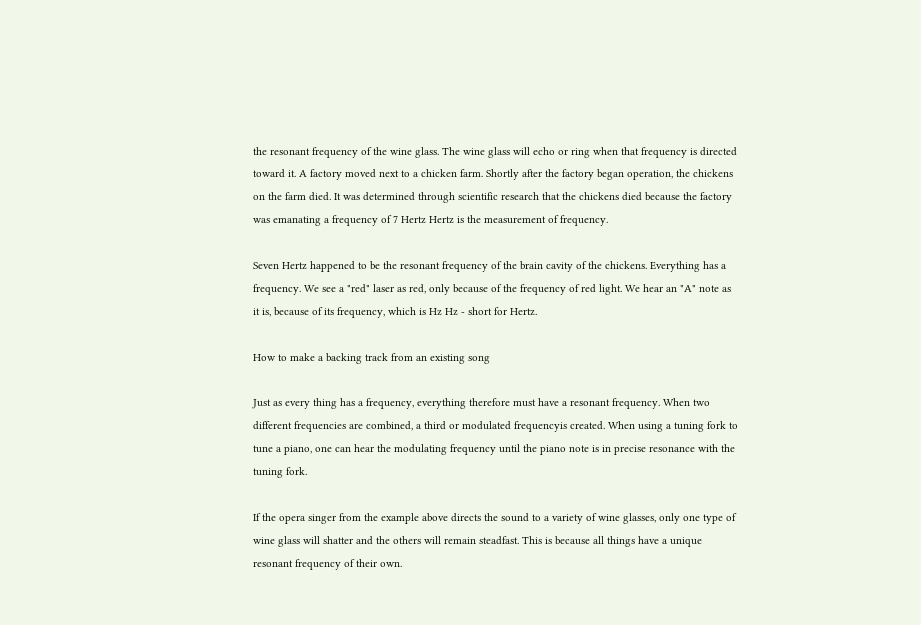the resonant frequency of the wine glass. The wine glass will echo or ring when that frequency is directed toward it. A factory moved next to a chicken farm. Shortly after the factory began operation, the chickens on the farm died. It was determined through scientific research that the chickens died because the factory was emanating a frequency of 7 Hertz Hertz is the measurement of frequency.

Seven Hertz happened to be the resonant frequency of the brain cavity of the chickens. Everything has a frequency. We see a "red" laser as red, only because of the frequency of red light. We hear an "A" note as it is, because of its frequency, which is Hz Hz - short for Hertz.

How to make a backing track from an existing song

Just as every thing has a frequency, everything therefore must have a resonant frequency. When two different frequencies are combined, a third or modulated frequencyis created. When using a tuning fork to tune a piano, one can hear the modulating frequency until the piano note is in precise resonance with the tuning fork.

If the opera singer from the example above directs the sound to a variety of wine glasses, only one type of wine glass will shatter and the others will remain steadfast. This is because all things have a unique resonant frequency of their own.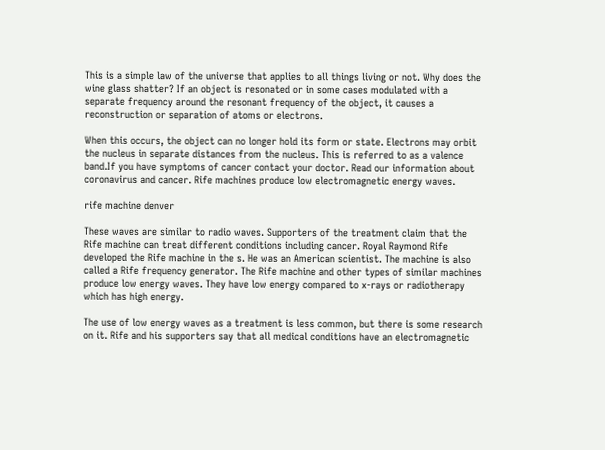This is a simple law of the universe that applies to all things living or not. Why does the wine glass shatter? If an object is resonated or in some cases modulated with a separate frequency around the resonant frequency of the object, it causes a reconstruction or separation of atoms or electrons.

When this occurs, the object can no longer hold its form or state. Electrons may orbit the nucleus in separate distances from the nucleus. This is referred to as a valence band.If you have symptoms of cancer contact your doctor. Read our information about coronavirus and cancer. Rife machines produce low electromagnetic energy waves.

rife machine denver

These waves are similar to radio waves. Supporters of the treatment claim that the Rife machine can treat different conditions including cancer. Royal Raymond Rife developed the Rife machine in the s. He was an American scientist. The machine is also called a Rife frequency generator. The Rife machine and other types of similar machines produce low energy waves. They have low energy compared to x-rays or radiotherapy which has high energy.

The use of low energy waves as a treatment is less common, but there is some research on it. Rife and his supporters say that all medical conditions have an electromagnetic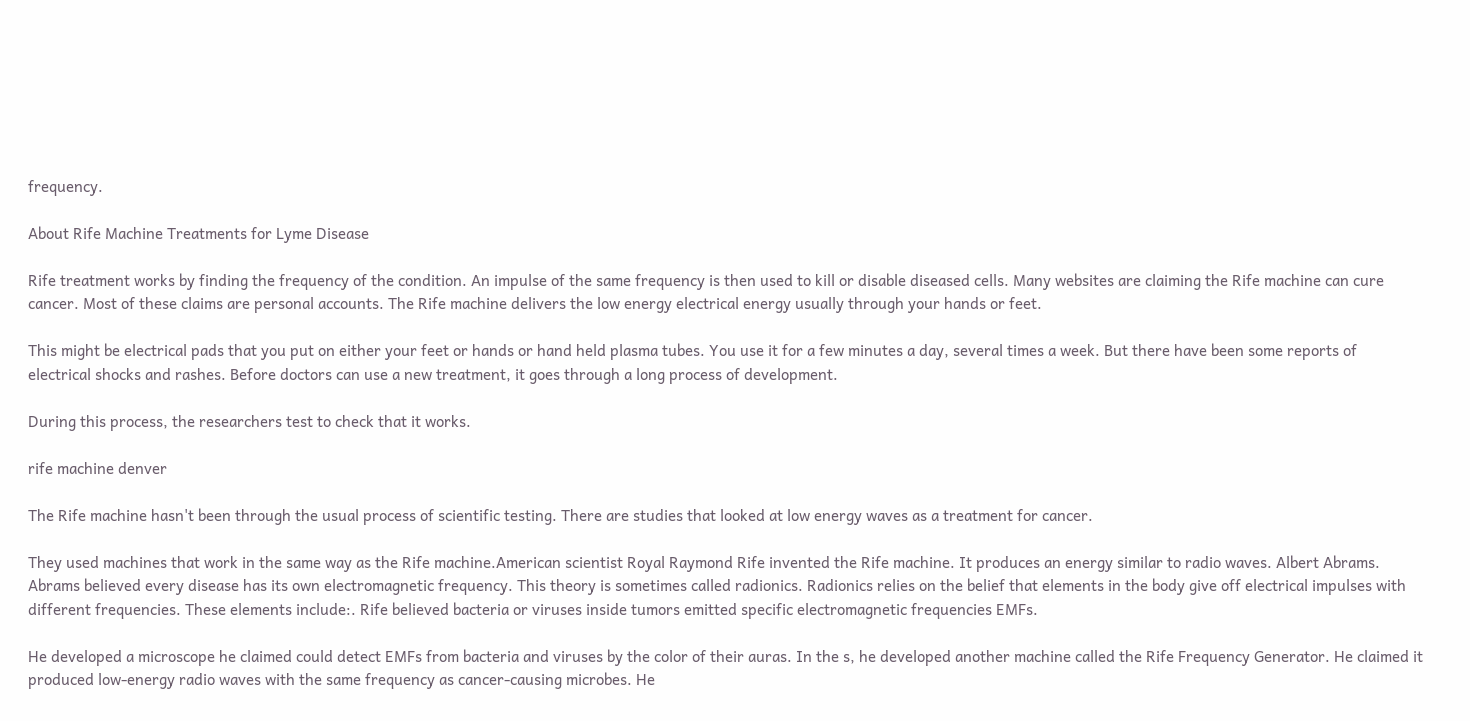frequency.

About Rife Machine Treatments for Lyme Disease

Rife treatment works by finding the frequency of the condition. An impulse of the same frequency is then used to kill or disable diseased cells. Many websites are claiming the Rife machine can cure cancer. Most of these claims are personal accounts. The Rife machine delivers the low energy electrical energy usually through your hands or feet.

This might be electrical pads that you put on either your feet or hands or hand held plasma tubes. You use it for a few minutes a day, several times a week. But there have been some reports of electrical shocks and rashes. Before doctors can use a new treatment, it goes through a long process of development.

During this process, the researchers test to check that it works.

rife machine denver

The Rife machine hasn't been through the usual process of scientific testing. There are studies that looked at low energy waves as a treatment for cancer.

They used machines that work in the same way as the Rife machine.American scientist Royal Raymond Rife invented the Rife machine. It produces an energy similar to radio waves. Albert Abrams. Abrams believed every disease has its own electromagnetic frequency. This theory is sometimes called radionics. Radionics relies on the belief that elements in the body give off electrical impulses with different frequencies. These elements include:. Rife believed bacteria or viruses inside tumors emitted specific electromagnetic frequencies EMFs.

He developed a microscope he claimed could detect EMFs from bacteria and viruses by the color of their auras. In the s, he developed another machine called the Rife Frequency Generator. He claimed it produced low-energy radio waves with the same frequency as cancer-causing microbes. He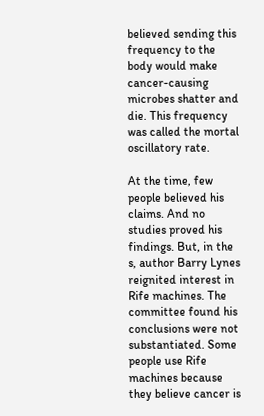believed sending this frequency to the body would make cancer-causing microbes shatter and die. This frequency was called the mortal oscillatory rate.

At the time, few people believed his claims. And no studies proved his findings. But, in the s, author Barry Lynes reignited interest in Rife machines. The committee found his conclusions were not substantiated. Some people use Rife machines because they believe cancer is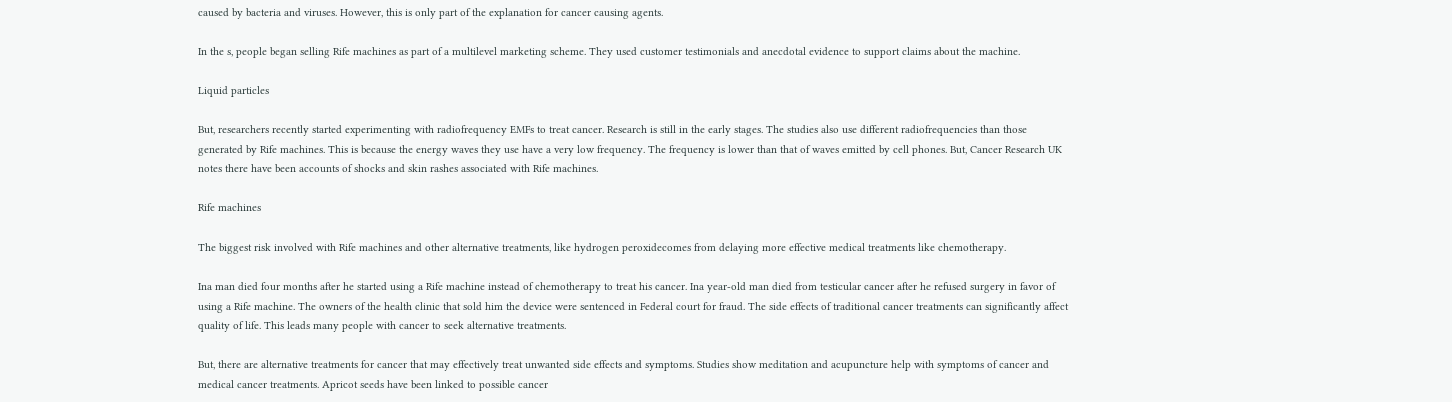caused by bacteria and viruses. However, this is only part of the explanation for cancer causing agents.

In the s, people began selling Rife machines as part of a multilevel marketing scheme. They used customer testimonials and anecdotal evidence to support claims about the machine.

Liquid particles

But, researchers recently started experimenting with radiofrequency EMFs to treat cancer. Research is still in the early stages. The studies also use different radiofrequencies than those generated by Rife machines. This is because the energy waves they use have a very low frequency. The frequency is lower than that of waves emitted by cell phones. But, Cancer Research UK notes there have been accounts of shocks and skin rashes associated with Rife machines.

Rife machines

The biggest risk involved with Rife machines and other alternative treatments, like hydrogen peroxidecomes from delaying more effective medical treatments like chemotherapy.

Ina man died four months after he started using a Rife machine instead of chemotherapy to treat his cancer. Ina year-old man died from testicular cancer after he refused surgery in favor of using a Rife machine. The owners of the health clinic that sold him the device were sentenced in Federal court for fraud. The side effects of traditional cancer treatments can significantly affect quality of life. This leads many people with cancer to seek alternative treatments.

But, there are alternative treatments for cancer that may effectively treat unwanted side effects and symptoms. Studies show meditation and acupuncture help with symptoms of cancer and medical cancer treatments. Apricot seeds have been linked to possible cancer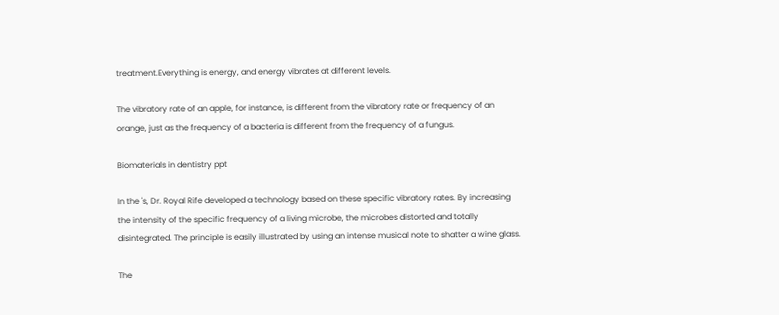treatment.Everything is energy, and energy vibrates at different levels.

The vibratory rate of an apple, for instance, is different from the vibratory rate or frequency of an orange, just as the frequency of a bacteria is different from the frequency of a fungus.

Biomaterials in dentistry ppt

In the 's, Dr. Royal Rife developed a technology based on these specific vibratory rates. By increasing the intensity of the specific frequency of a living microbe, the microbes distorted and totally disintegrated. The principle is easily illustrated by using an intense musical note to shatter a wine glass.

The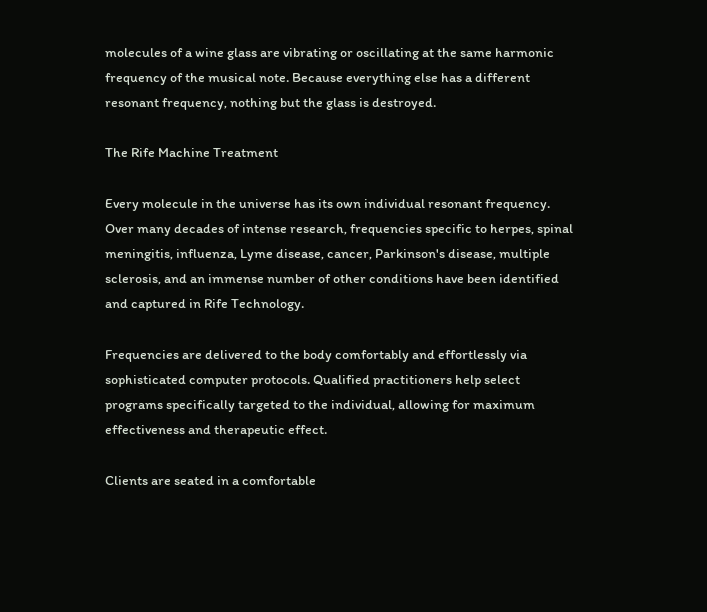molecules of a wine glass are vibrating or oscillating at the same harmonic frequency of the musical note. Because everything else has a different resonant frequency, nothing but the glass is destroyed.

The Rife Machine Treatment

Every molecule in the universe has its own individual resonant frequency. Over many decades of intense research, frequencies specific to herpes, spinal meningitis, influenza, Lyme disease, cancer, Parkinson's disease, multiple sclerosis, and an immense number of other conditions have been identified and captured in Rife Technology.

Frequencies are delivered to the body comfortably and effortlessly via sophisticated computer protocols. Qualified practitioners help select programs specifically targeted to the individual, allowing for maximum effectiveness and therapeutic effect.

Clients are seated in a comfortable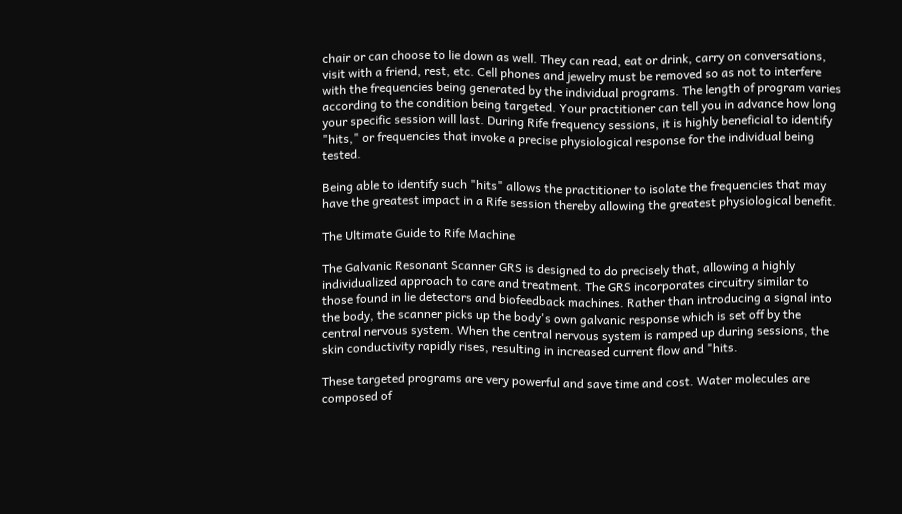chair or can choose to lie down as well. They can read, eat or drink, carry on conversations, visit with a friend, rest, etc. Cell phones and jewelry must be removed so as not to interfere with the frequencies being generated by the individual programs. The length of program varies according to the condition being targeted. Your practitioner can tell you in advance how long your specific session will last. During Rife frequency sessions, it is highly beneficial to identify "hits," or frequencies that invoke a precise physiological response for the individual being tested.

Being able to identify such "hits" allows the practitioner to isolate the frequencies that may have the greatest impact in a Rife session thereby allowing the greatest physiological benefit.

The Ultimate Guide to Rife Machine

The Galvanic Resonant Scanner GRS is designed to do precisely that, allowing a highly individualized approach to care and treatment. The GRS incorporates circuitry similar to those found in lie detectors and biofeedback machines. Rather than introducing a signal into the body, the scanner picks up the body's own galvanic response which is set off by the central nervous system. When the central nervous system is ramped up during sessions, the skin conductivity rapidly rises, resulting in increased current flow and "hits.

These targeted programs are very powerful and save time and cost. Water molecules are composed of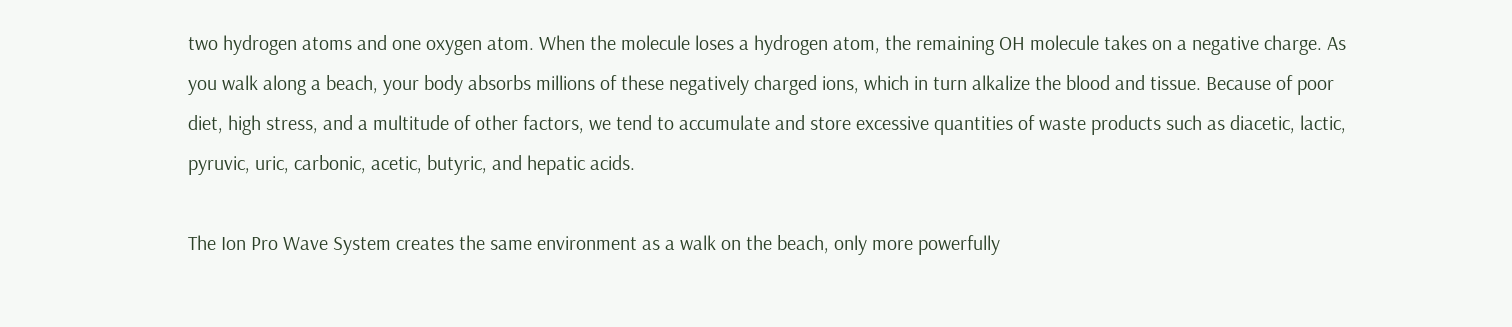two hydrogen atoms and one oxygen atom. When the molecule loses a hydrogen atom, the remaining OH molecule takes on a negative charge. As you walk along a beach, your body absorbs millions of these negatively charged ions, which in turn alkalize the blood and tissue. Because of poor diet, high stress, and a multitude of other factors, we tend to accumulate and store excessive quantities of waste products such as diacetic, lactic, pyruvic, uric, carbonic, acetic, butyric, and hepatic acids.

The Ion Pro Wave System creates the same environment as a walk on the beach, only more powerfully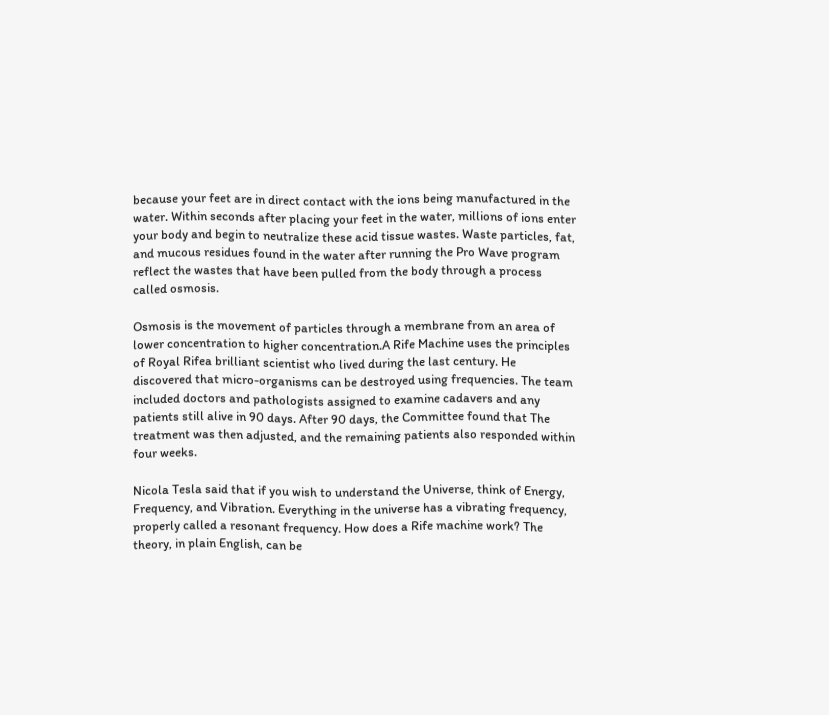because your feet are in direct contact with the ions being manufactured in the water. Within seconds after placing your feet in the water, millions of ions enter your body and begin to neutralize these acid tissue wastes. Waste particles, fat, and mucous residues found in the water after running the Pro Wave program reflect the wastes that have been pulled from the body through a process called osmosis.

Osmosis is the movement of particles through a membrane from an area of lower concentration to higher concentration.A Rife Machine uses the principles of Royal Rifea brilliant scientist who lived during the last century. He discovered that micro-organisms can be destroyed using frequencies. The team included doctors and pathologists assigned to examine cadavers and any patients still alive in 90 days. After 90 days, the Committee found that The treatment was then adjusted, and the remaining patients also responded within four weeks.

Nicola Tesla said that if you wish to understand the Universe, think of Energy, Frequency, and Vibration. Everything in the universe has a vibrating frequency, properly called a resonant frequency. How does a Rife machine work? The theory, in plain English, can be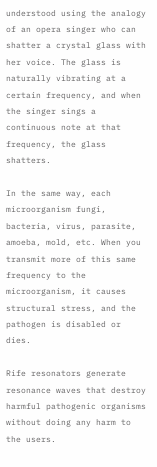understood using the analogy of an opera singer who can shatter a crystal glass with her voice. The glass is naturally vibrating at a certain frequency, and when the singer sings a continuous note at that frequency, the glass shatters.

In the same way, each microorganism fungi, bacteria, virus, parasite, amoeba, mold, etc. When you transmit more of this same frequency to the microorganism, it causes structural stress, and the pathogen is disabled or dies.

Rife resonators generate resonance waves that destroy harmful pathogenic organisms without doing any harm to the users.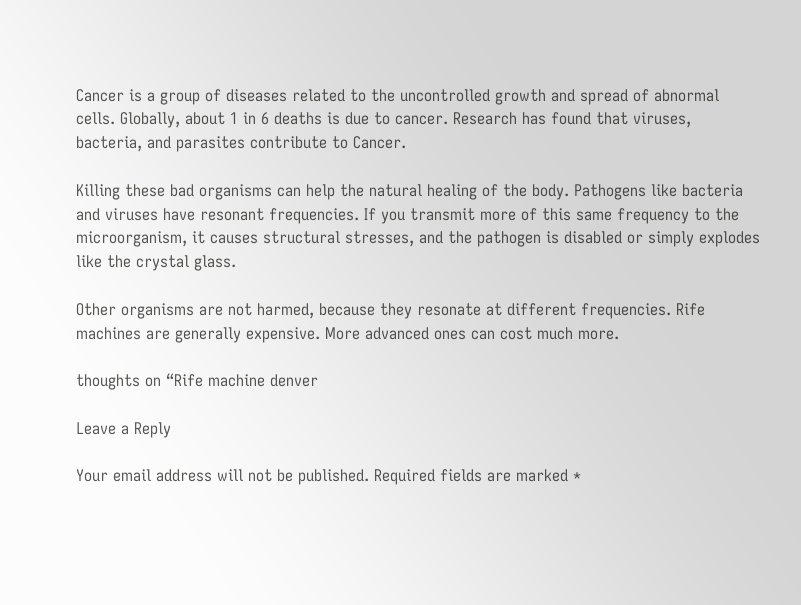Cancer is a group of diseases related to the uncontrolled growth and spread of abnormal cells. Globally, about 1 in 6 deaths is due to cancer. Research has found that viruses, bacteria, and parasites contribute to Cancer.

Killing these bad organisms can help the natural healing of the body. Pathogens like bacteria and viruses have resonant frequencies. If you transmit more of this same frequency to the microorganism, it causes structural stresses, and the pathogen is disabled or simply explodes like the crystal glass.

Other organisms are not harmed, because they resonate at different frequencies. Rife machines are generally expensive. More advanced ones can cost much more.

thoughts on “Rife machine denver

Leave a Reply

Your email address will not be published. Required fields are marked *